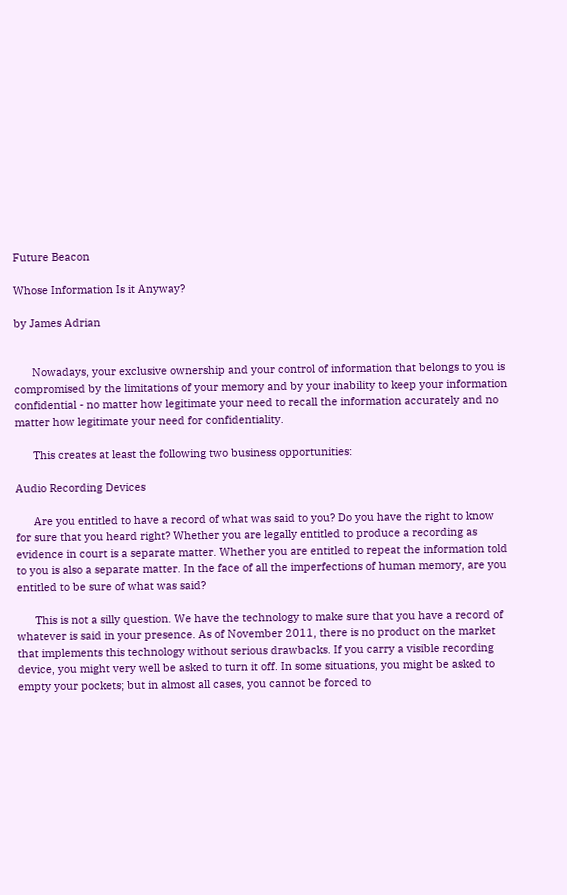Future Beacon

Whose Information Is it Anyway?

by James Adrian


      Nowadays, your exclusive ownership and your control of information that belongs to you is compromised by the limitations of your memory and by your inability to keep your information confidential - no matter how legitimate your need to recall the information accurately and no matter how legitimate your need for confidentiality.

      This creates at least the following two business opportunities:

Audio Recording Devices

      Are you entitled to have a record of what was said to you? Do you have the right to know for sure that you heard right? Whether you are legally entitled to produce a recording as evidence in court is a separate matter. Whether you are entitled to repeat the information told to you is also a separate matter. In the face of all the imperfections of human memory, are you entitled to be sure of what was said?

      This is not a silly question. We have the technology to make sure that you have a record of whatever is said in your presence. As of November 2011, there is no product on the market that implements this technology without serious drawbacks. If you carry a visible recording device, you might very well be asked to turn it off. In some situations, you might be asked to empty your pockets; but in almost all cases, you cannot be forced to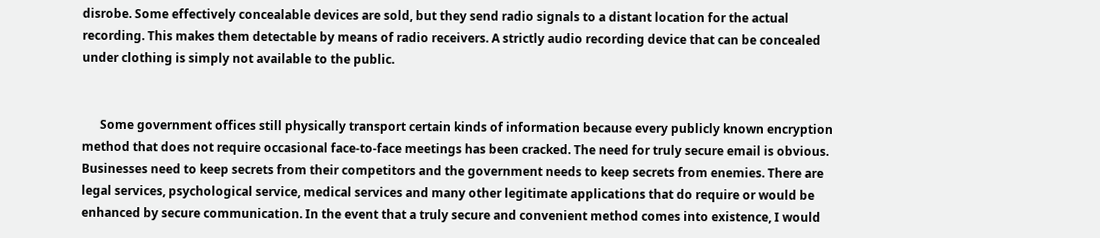disrobe. Some effectively concealable devices are sold, but they send radio signals to a distant location for the actual recording. This makes them detectable by means of radio receivers. A strictly audio recording device that can be concealed under clothing is simply not available to the public.


      Some government offices still physically transport certain kinds of information because every publicly known encryption method that does not require occasional face-to-face meetings has been cracked. The need for truly secure email is obvious. Businesses need to keep secrets from their competitors and the government needs to keep secrets from enemies. There are legal services, psychological service, medical services and many other legitimate applications that do require or would be enhanced by secure communication. In the event that a truly secure and convenient method comes into existence, I would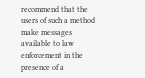recommend that the users of such a method make messages available to law enforcement in the presence of a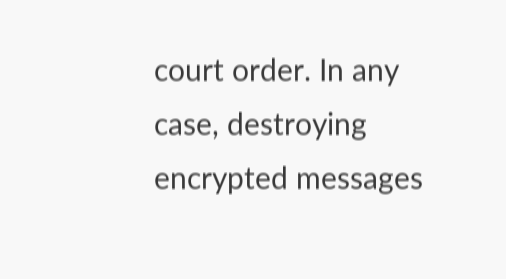court order. In any case, destroying encrypted messages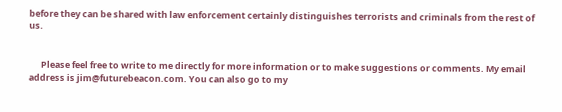before they can be shared with law enforcement certainly distinguishes terrorists and criminals from the rest of us.


      Please feel free to write to me directly for more information or to make suggestions or comments. My email address is jim@futurebeacon.com. You can also go to my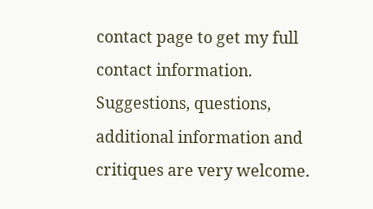contact page to get my full contact information. Suggestions, questions, additional information and critiques are very welcome.